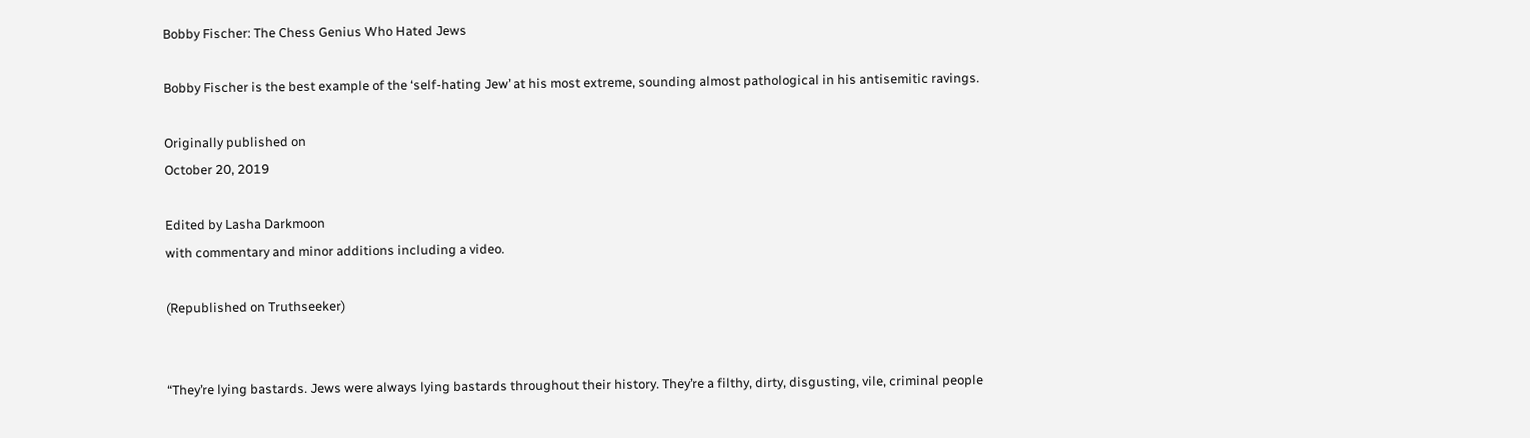Bobby Fischer: The Chess Genius Who Hated Jews

Bobby Fischer is the best example of the ‘self-hating Jew’ at his most extreme, sounding almost pathological in his antisemitic ravings.

Originally published on
October 20, 2019

Edited by Lasha Darkmoon
with commentary and minor additions including a video.

(Republished on Truthseeker)


“They’re lying bastards. Jews were always lying bastards throughout their history. They’re a filthy, dirty, disgusting, vile, criminal people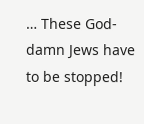… These God-damn Jews have to be stopped!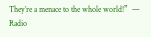They’re a menace to the whole world!”  — Radio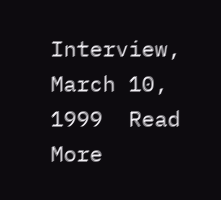Interview, March 10, 1999  Read More